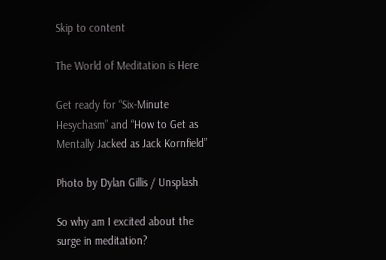Skip to content

The World of Meditation is Here

Get ready for “Six-Minute Hesychasm” and “How to Get as Mentally Jacked as Jack Kornfield”

Photo by Dylan Gillis / Unsplash

So why am I excited about the surge in meditation?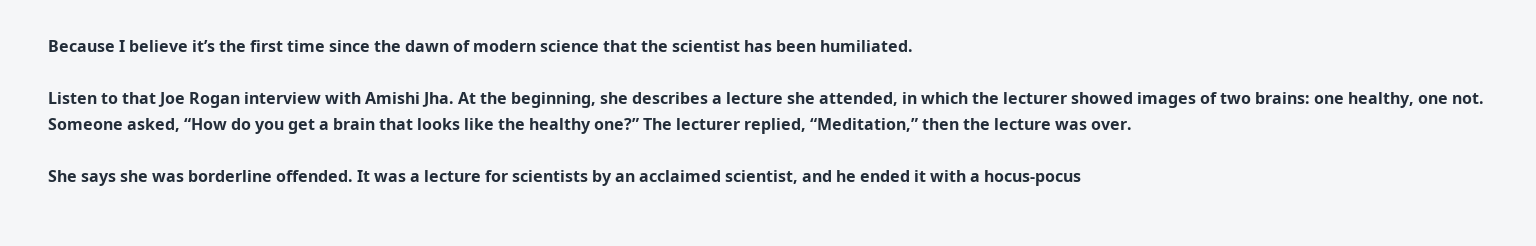Because I believe it’s the first time since the dawn of modern science that the scientist has been humiliated.

Listen to that Joe Rogan interview with Amishi Jha. At the beginning, she describes a lecture she attended, in which the lecturer showed images of two brains: one healthy, one not. Someone asked, “How do you get a brain that looks like the healthy one?” The lecturer replied, “Meditation,” then the lecture was over.

She says she was borderline offended. It was a lecture for scientists by an acclaimed scientist, and he ended it with a hocus-pocus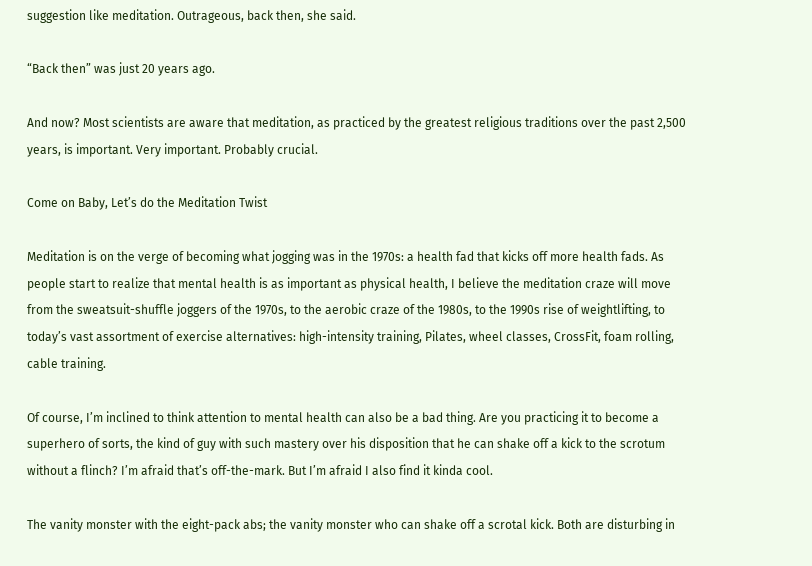suggestion like meditation. Outrageous, back then, she said.

“Back then” was just 20 years ago.

And now? Most scientists are aware that meditation, as practiced by the greatest religious traditions over the past 2,500 years, is important. Very important. Probably crucial.

Come on Baby, Let’s do the Meditation Twist

Meditation is on the verge of becoming what jogging was in the 1970s: a health fad that kicks off more health fads. As people start to realize that mental health is as important as physical health, I believe the meditation craze will move from the sweatsuit-shuffle joggers of the 1970s, to the aerobic craze of the 1980s, to the 1990s rise of weightlifting, to today’s vast assortment of exercise alternatives: high-intensity training, Pilates, wheel classes, CrossFit, foam rolling, cable training.

Of course, I’m inclined to think attention to mental health can also be a bad thing. Are you practicing it to become a superhero of sorts, the kind of guy with such mastery over his disposition that he can shake off a kick to the scrotum without a flinch? I’m afraid that’s off-the-mark. But I’m afraid I also find it kinda cool.

The vanity monster with the eight-pack abs; the vanity monster who can shake off a scrotal kick. Both are disturbing in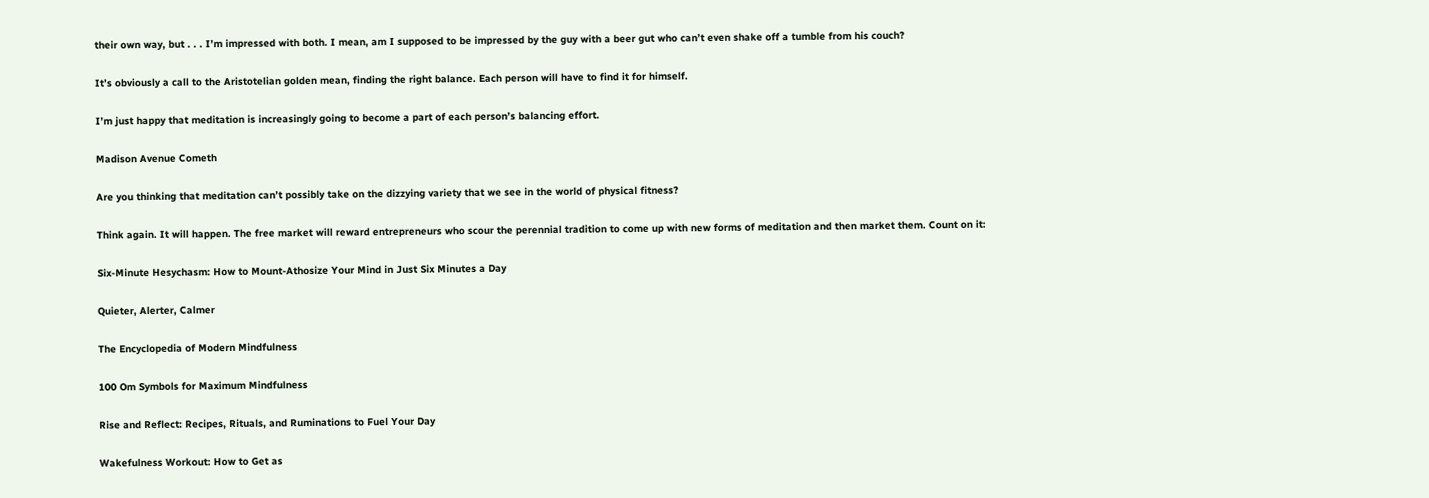their own way, but . . . I’m impressed with both. I mean, am I supposed to be impressed by the guy with a beer gut who can’t even shake off a tumble from his couch?

It’s obviously a call to the Aristotelian golden mean, finding the right balance. Each person will have to find it for himself.

I’m just happy that meditation is increasingly going to become a part of each person’s balancing effort.

Madison Avenue Cometh

Are you thinking that meditation can’t possibly take on the dizzying variety that we see in the world of physical fitness?

Think again. It will happen. The free market will reward entrepreneurs who scour the perennial tradition to come up with new forms of meditation and then market them. Count on it:

Six-Minute Hesychasm: How to Mount-Athosize Your Mind in Just Six Minutes a Day

Quieter, Alerter, Calmer

The Encyclopedia of Modern Mindfulness

100 Om Symbols for Maximum Mindfulness

Rise and Reflect: Recipes, Rituals, and Ruminations to Fuel Your Day

Wakefulness Workout: How to Get as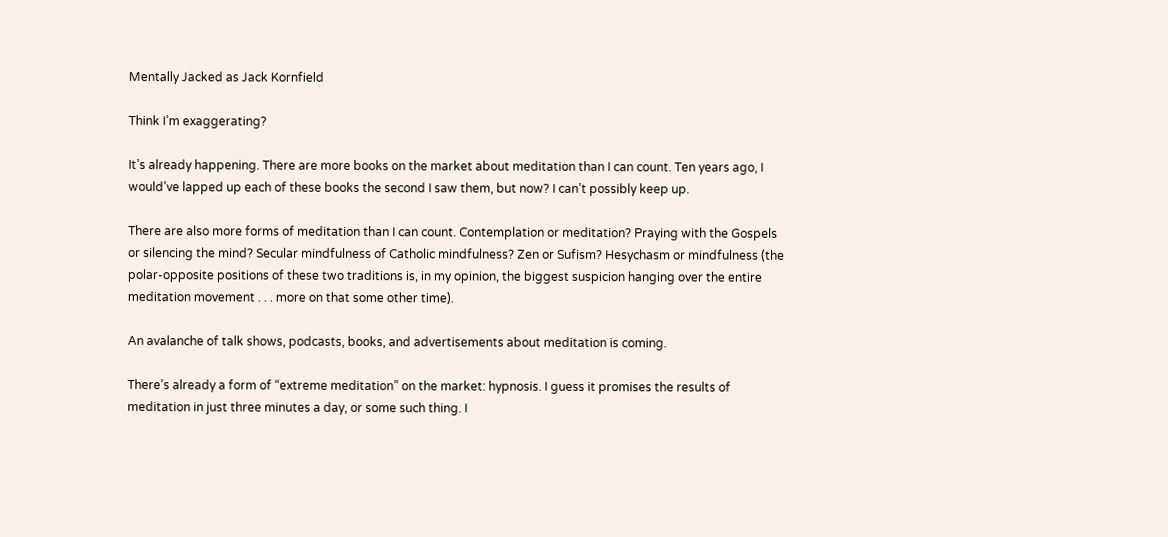Mentally Jacked as Jack Kornfield

Think I’m exaggerating?

It’s already happening. There are more books on the market about meditation than I can count. Ten years ago, I would’ve lapped up each of these books the second I saw them, but now? I can’t possibly keep up.

There are also more forms of meditation than I can count. Contemplation or meditation? Praying with the Gospels or silencing the mind? Secular mindfulness of Catholic mindfulness? Zen or Sufism? Hesychasm or mindfulness (the polar-opposite positions of these two traditions is, in my opinion, the biggest suspicion hanging over the entire meditation movement . . . more on that some other time).

An avalanche of talk shows, podcasts, books, and advertisements about meditation is coming.

There’s already a form of “extreme meditation” on the market: hypnosis. I guess it promises the results of meditation in just three minutes a day, or some such thing. I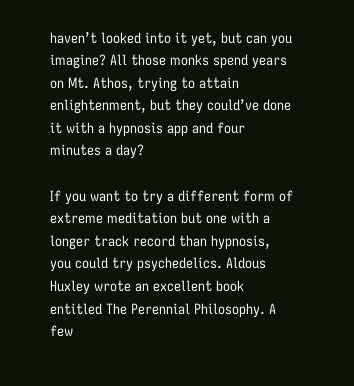haven’t looked into it yet, but can you imagine? All those monks spend years on Mt. Athos, trying to attain enlightenment, but they could’ve done it with a hypnosis app and four minutes a day?

If you want to try a different form of extreme meditation but one with a longer track record than hypnosis, you could try psychedelics. Aldous Huxley wrote an excellent book entitled The Perennial Philosophy. A few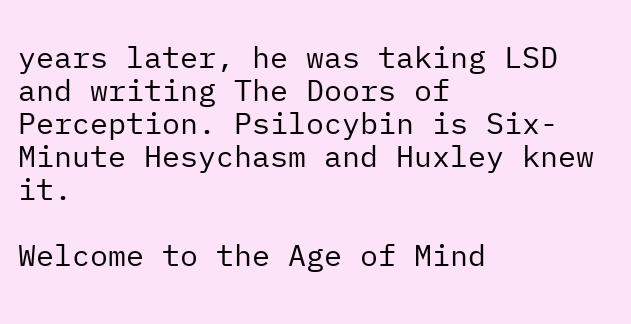years later, he was taking LSD and writing The Doors of Perception. Psilocybin is Six-Minute Hesychasm and Huxley knew it.

Welcome to the Age of Mind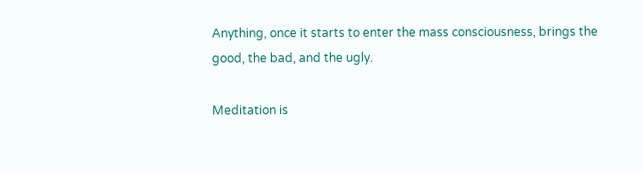Anything, once it starts to enter the mass consciousness, brings the good, the bad, and the ugly.

Meditation is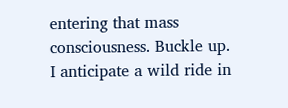entering that mass consciousness. Buckle up. I anticipate a wild ride in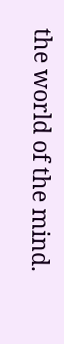the world of the mind.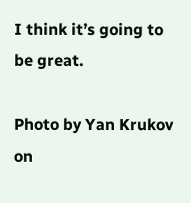I think it’s going to be great.

Photo by Yan Krukov on